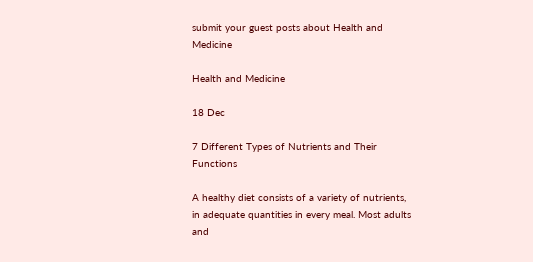submit your guest posts about Health and Medicine

Health and Medicine

18 Dec

7 Different Types of Nutrients and Their Functions

A healthy diet consists of a variety of nutrients, in adequate quantities in every meal. Most adults and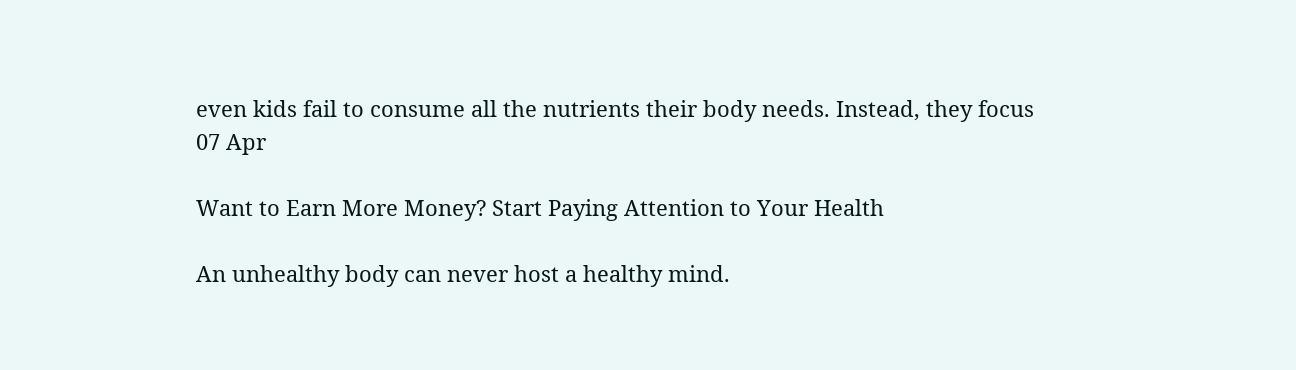even kids fail to consume all the nutrients their body needs. Instead, they focus
07 Apr

Want to Earn More Money? Start Paying Attention to Your Health

An unhealthy body can never host a healthy mind.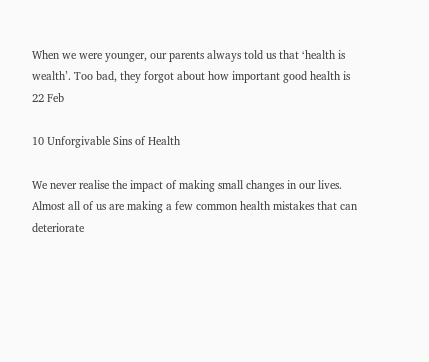When we were younger, our parents always told us that ‘health is wealth’. Too bad, they forgot about how important good health is
22 Feb

10 Unforgivable Sins of Health

We never realise the impact of making small changes in our lives. Almost all of us are making a few common health mistakes that can deteriorate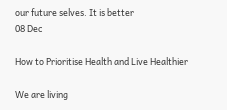our future selves. It is better
08 Dec

How to Prioritise Health and Live Healthier

We are living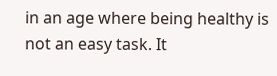in an age where being healthy is not an easy task. It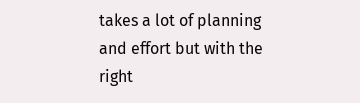takes a lot of planning and effort but with the right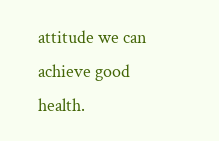attitude we can achieve good health.